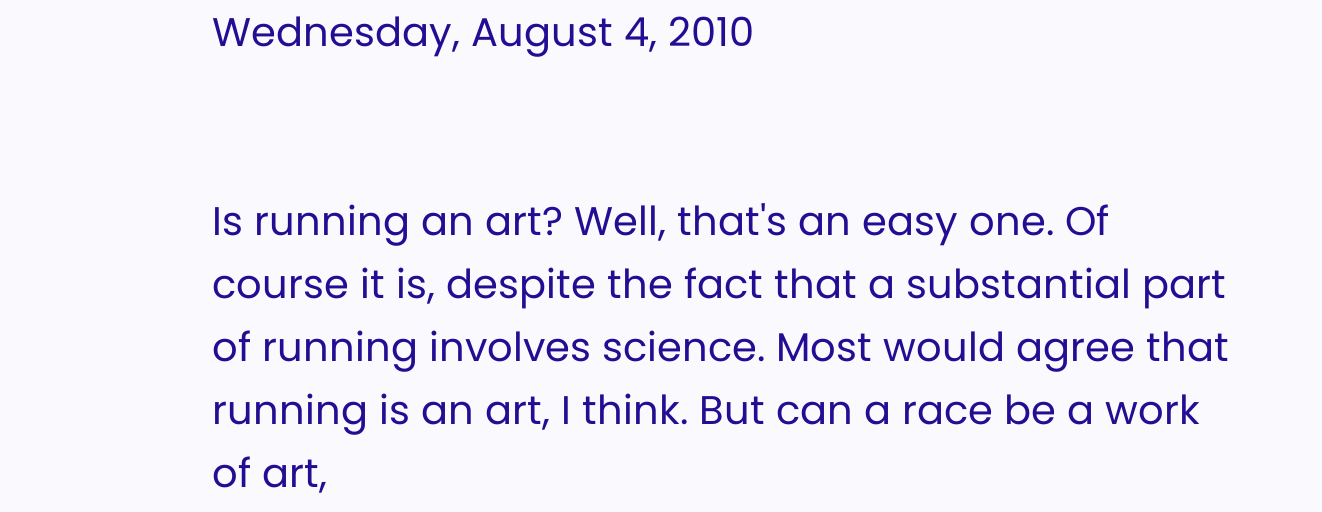Wednesday, August 4, 2010


Is running an art? Well, that's an easy one. Of course it is, despite the fact that a substantial part of running involves science. Most would agree that running is an art, I think. But can a race be a work of art,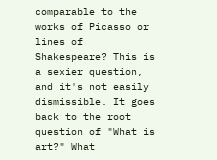comparable to the works of Picasso or lines of Shakespeare? This is a sexier question, and it's not easily dismissible. It goes back to the root question of "What is art?" What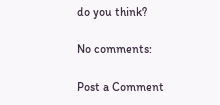do you think?

No comments:

Post a Comment